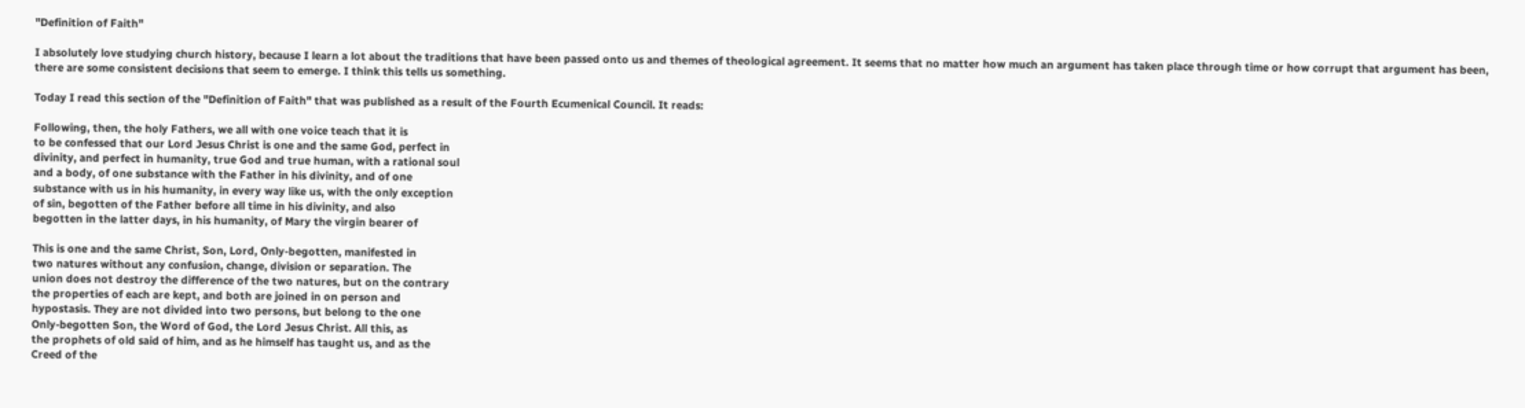"Definition of Faith"

I absolutely love studying church history, because I learn a lot about the traditions that have been passed onto us and themes of theological agreement. It seems that no matter how much an argument has taken place through time or how corrupt that argument has been, there are some consistent decisions that seem to emerge. I think this tells us something.

Today I read this section of the "Definition of Faith" that was published as a result of the Fourth Ecumenical Council. It reads:

Following, then, the holy Fathers, we all with one voice teach that it is
to be confessed that our Lord Jesus Christ is one and the same God, perfect in
divinity, and perfect in humanity, true God and true human, with a rational soul
and a body, of one substance with the Father in his divinity, and of one
substance with us in his humanity, in every way like us, with the only exception
of sin, begotten of the Father before all time in his divinity, and also
begotten in the latter days, in his humanity, of Mary the virgin bearer of

This is one and the same Christ, Son, Lord, Only-begotten, manifested in
two natures without any confusion, change, division or separation. The
union does not destroy the difference of the two natures, but on the contrary
the properties of each are kept, and both are joined in on person and
hypostasis. They are not divided into two persons, but belong to the one
Only-begotten Son, the Word of God, the Lord Jesus Christ. All this, as
the prophets of old said of him, and as he himself has taught us, and as the
Creed of the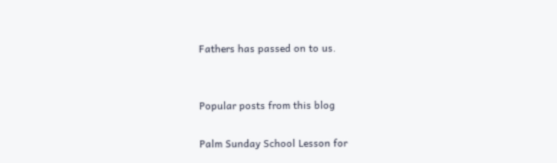Fathers has passed on to us.


Popular posts from this blog

Palm Sunday School Lesson for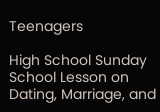Teenagers

High School Sunday School Lesson on Dating, Marriage, and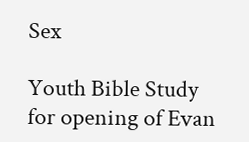Sex

Youth Bible Study for opening of Evan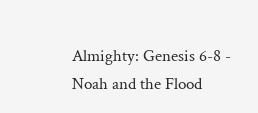Almighty: Genesis 6-8 - Noah and the Flood